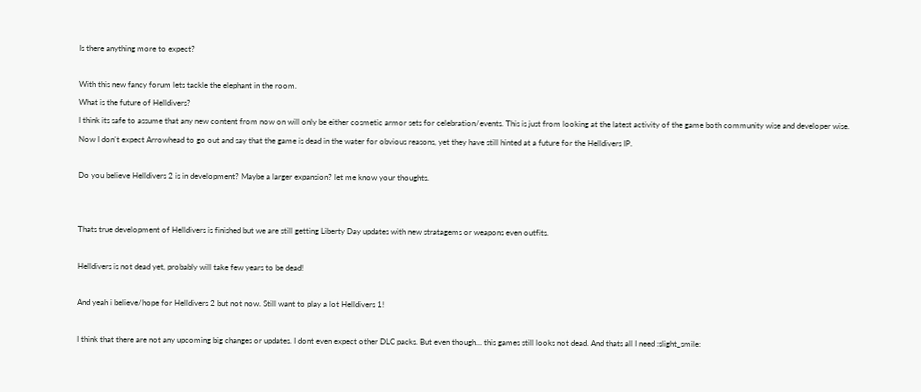Is there anything more to expect?

With this new fancy forum lets tackle the elephant in the room.
What is the future of Helldivers?
I think its safe to assume that any new content from now on will only be either cosmetic armor sets for celebration/events. This is just from looking at the latest activity of the game both community wise and developer wise.
Now I don’t expect Arrowhead to go out and say that the game is dead in the water for obvious reasons, yet they have still hinted at a future for the Helldivers IP.

Do you believe Helldivers 2 is in development? Maybe a larger expansion? let me know your thoughts.


Thats true development of Helldivers is finished but we are still getting Liberty Day updates with new stratagems or weapons even outfits.

Helldivers is not dead yet, probably will take few years to be dead!

And yeah i believe/hope for Helldivers 2 but not now. Still want to play a lot Helldivers 1!

I think that there are not any upcoming big changes or updates. I dont even expect other DLC packs. But even though… this games still looks not dead. And thats all I need :slight_smile: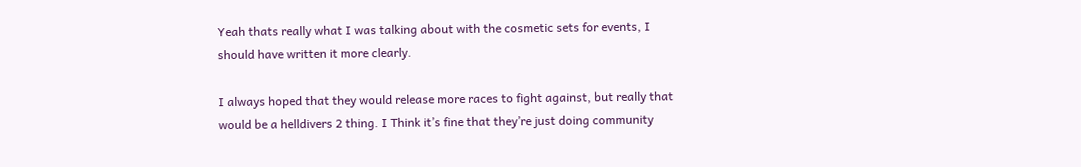Yeah thats really what I was talking about with the cosmetic sets for events, I should have written it more clearly.

I always hoped that they would release more races to fight against, but really that would be a helldivers 2 thing. I Think it’s fine that they’re just doing community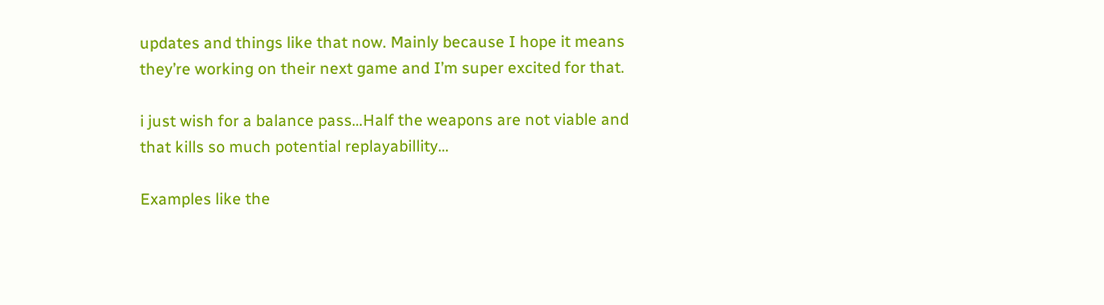updates and things like that now. Mainly because I hope it means they’re working on their next game and I’m super excited for that.

i just wish for a balance pass…Half the weapons are not viable and that kills so much potential replayabillity…

Examples like the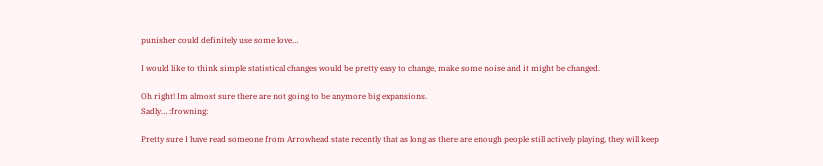punisher could definitely use some love…

I would like to think simple statistical changes would be pretty easy to change, make some noise and it might be changed.

Oh right! Im almost sure there are not going to be anymore big expansions.
Sadly… :frowning:

Pretty sure I have read someone from Arrowhead state recently that as long as there are enough people still actively playing, they will keep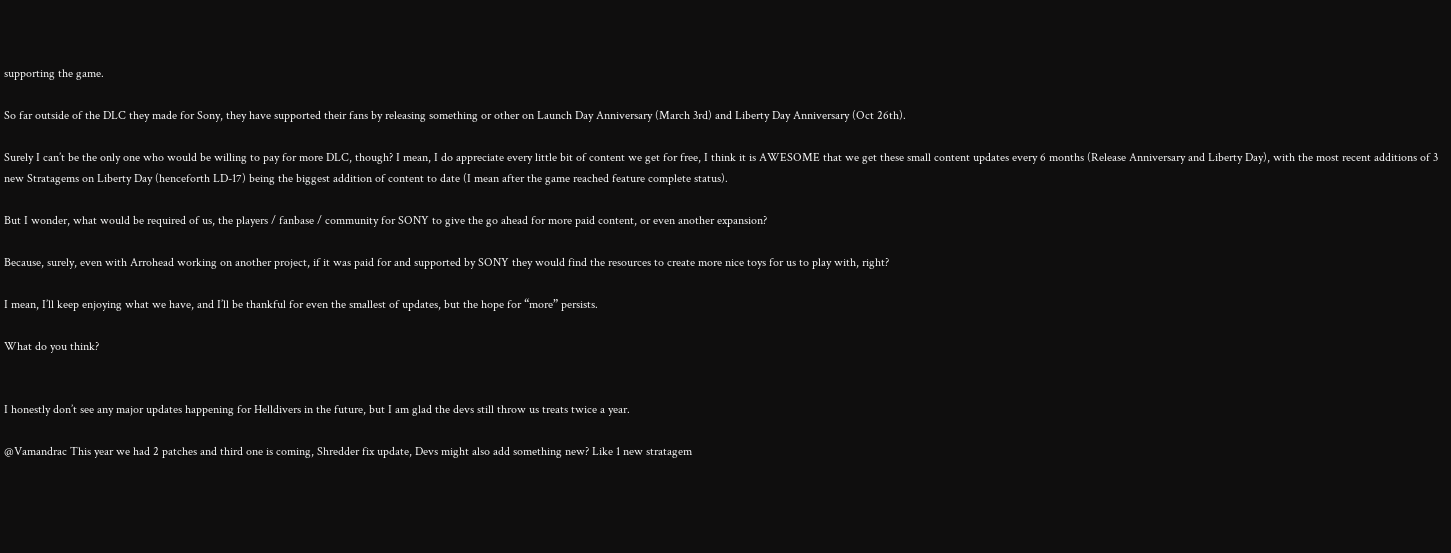supporting the game.

So far outside of the DLC they made for Sony, they have supported their fans by releasing something or other on Launch Day Anniversary (March 3rd) and Liberty Day Anniversary (Oct 26th).

Surely I can’t be the only one who would be willing to pay for more DLC, though? I mean, I do appreciate every little bit of content we get for free, I think it is AWESOME that we get these small content updates every 6 months (Release Anniversary and Liberty Day), with the most recent additions of 3 new Stratagems on Liberty Day (henceforth LD-17) being the biggest addition of content to date (I mean after the game reached feature complete status).

But I wonder, what would be required of us, the players / fanbase / community for SONY to give the go ahead for more paid content, or even another expansion?

Because, surely, even with Arrohead working on another project, if it was paid for and supported by SONY they would find the resources to create more nice toys for us to play with, right?

I mean, I’ll keep enjoying what we have, and I’ll be thankful for even the smallest of updates, but the hope for “more” persists.

What do you think?


I honestly don’t see any major updates happening for Helldivers in the future, but I am glad the devs still throw us treats twice a year.

@Vamandrac This year we had 2 patches and third one is coming, Shredder fix update, Devs might also add something new? Like 1 new stratagem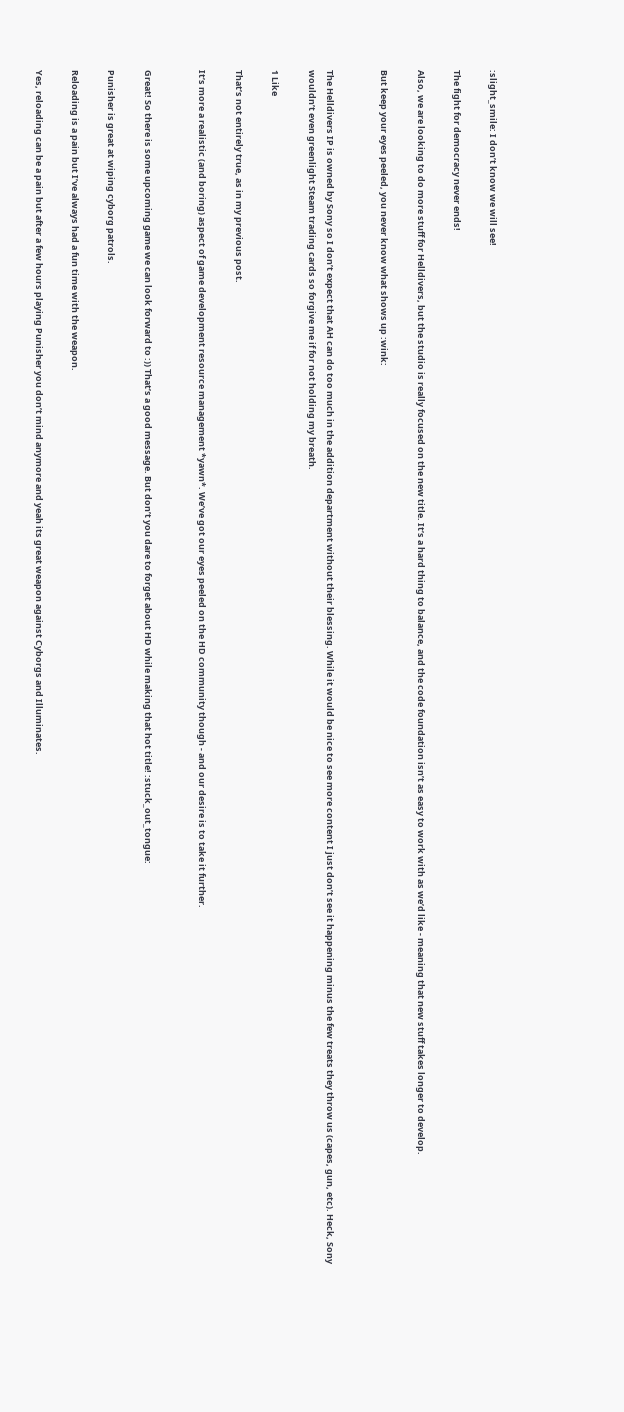:slight_smile: I don’t know we will see!

The fight for democracy never ends!

Also, we are looking to do more stuff for Helldivers, but the studio is really focused on the new title. It’s a hard thing to balance, and the code foundation isn’t as easy to work with as we’d like - meaning that new stuff takes longer to develop.

But keep your eyes peeled, you never know what shows up :wink:


The Helldivers IP is owned by Sony so I don’t expect that AH can do too much in the addition department without their blessing. While it would be nice to see more content I just don’t see it happening minus the few treats they throw us (capes, gun, etc). Heck, Sony wouldn’t even greenlight Steam trading cards so forgive me if for not holding my breath.

1 Like

That’s not entirely true, as in my previous post.

It’s more a realistic (and boring) aspect of game development resource management *yawn*. We’ve got our eyes peeled on the HD community though - and our desire is to take it further.


Great! So there is some upcoming game we can look forward to :)) That’s a good message. But don’t you dare to forget about HD while making that hot title! :stuck_out_tongue:

Punisher is great at wiping cyborg patrols.

Reloading is a pain but I’ve always had a fun time with the weapon.

Yes, reloading can be a pain but after a few hours playing Punisher you don’t mind anymore and yeah its great weapon against Cyborgs and Illuminates.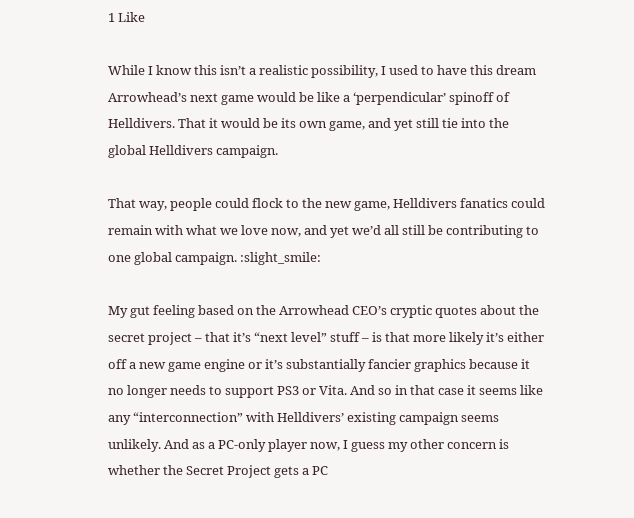1 Like

While I know this isn’t a realistic possibility, I used to have this dream Arrowhead’s next game would be like a ‘perpendicular’ spinoff of Helldivers. That it would be its own game, and yet still tie into the global Helldivers campaign.

That way, people could flock to the new game, Helldivers fanatics could remain with what we love now, and yet we’d all still be contributing to one global campaign. :slight_smile:

My gut feeling based on the Arrowhead CEO’s cryptic quotes about the secret project – that it’s “next level” stuff – is that more likely it’s either off a new game engine or it’s substantially fancier graphics because it no longer needs to support PS3 or Vita. And so in that case it seems like any “interconnection” with Helldivers’ existing campaign seems unlikely. And as a PC-only player now, I guess my other concern is whether the Secret Project gets a PC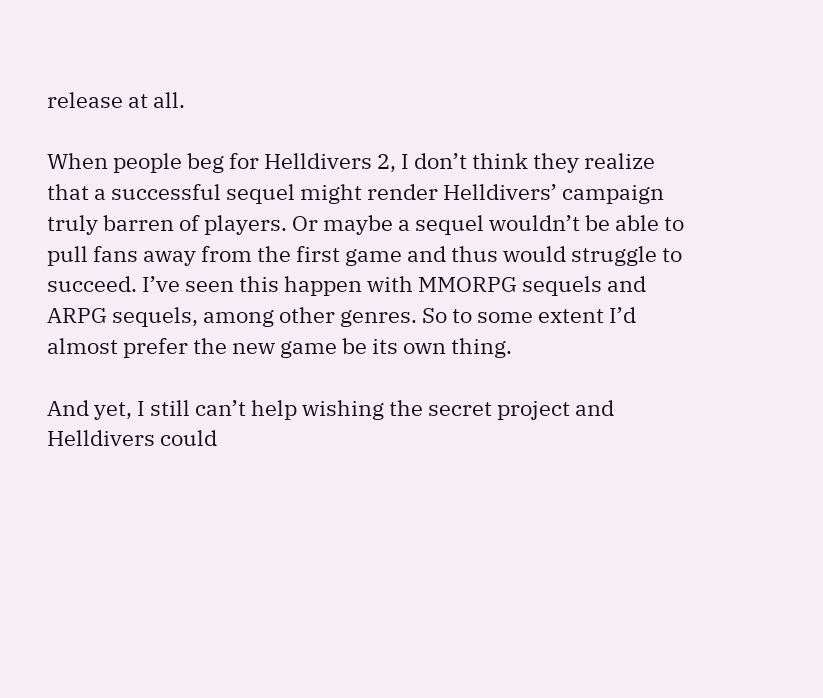release at all.

When people beg for Helldivers 2, I don’t think they realize that a successful sequel might render Helldivers’ campaign truly barren of players. Or maybe a sequel wouldn’t be able to pull fans away from the first game and thus would struggle to succeed. I’ve seen this happen with MMORPG sequels and ARPG sequels, among other genres. So to some extent I’d almost prefer the new game be its own thing.

And yet, I still can’t help wishing the secret project and Helldivers could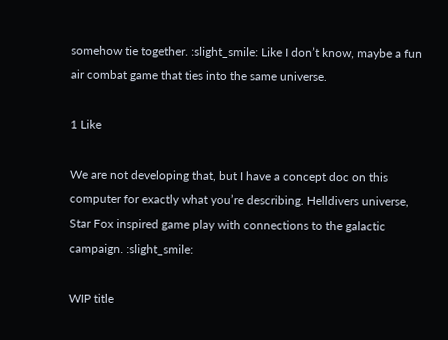somehow tie together. :slight_smile: Like I don’t know, maybe a fun air combat game that ties into the same universe.

1 Like

We are not developing that, but I have a concept doc on this computer for exactly what you’re describing. Helldivers universe, Star Fox inspired game play with connections to the galactic campaign. :slight_smile:

WIP title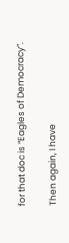for that doc is “Eagles of Democracy”.

Then again, I have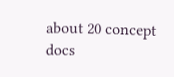about 20 concept docs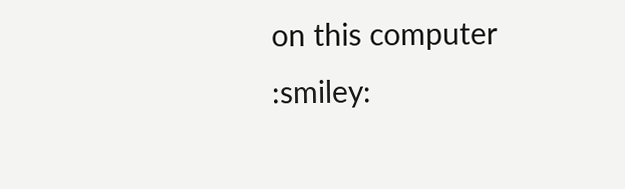on this computer :smiley: